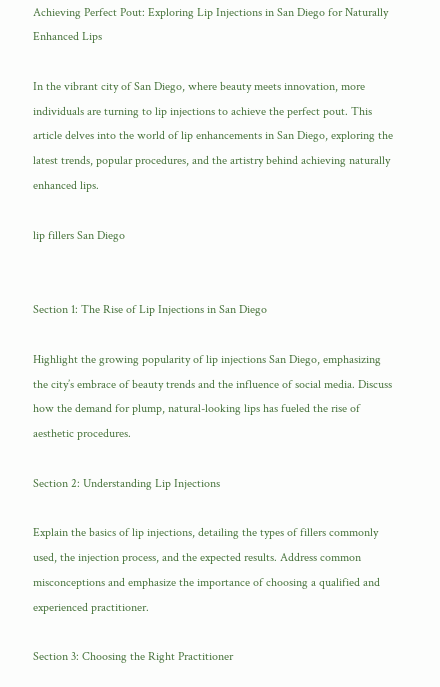Achieving Perfect Pout: Exploring Lip Injections in San Diego for Naturally Enhanced Lips

In the vibrant city of San Diego, where beauty meets innovation, more individuals are turning to lip injections to achieve the perfect pout. This article delves into the world of lip enhancements in San Diego, exploring the latest trends, popular procedures, and the artistry behind achieving naturally enhanced lips.

lip fillers San Diego


Section 1: The Rise of Lip Injections in San Diego

Highlight the growing popularity of lip injections San Diego, emphasizing the city’s embrace of beauty trends and the influence of social media. Discuss how the demand for plump, natural-looking lips has fueled the rise of aesthetic procedures.

Section 2: Understanding Lip Injections

Explain the basics of lip injections, detailing the types of fillers commonly used, the injection process, and the expected results. Address common misconceptions and emphasize the importance of choosing a qualified and experienced practitioner.

Section 3: Choosing the Right Practitioner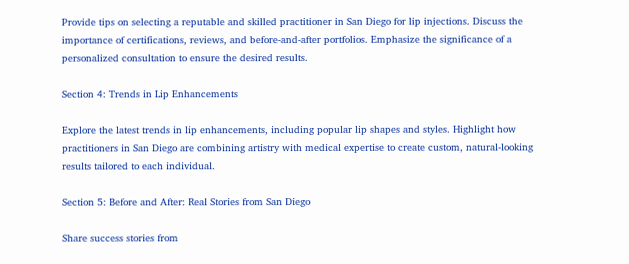Provide tips on selecting a reputable and skilled practitioner in San Diego for lip injections. Discuss the importance of certifications, reviews, and before-and-after portfolios. Emphasize the significance of a personalized consultation to ensure the desired results.

Section 4: Trends in Lip Enhancements

Explore the latest trends in lip enhancements, including popular lip shapes and styles. Highlight how practitioners in San Diego are combining artistry with medical expertise to create custom, natural-looking results tailored to each individual.

Section 5: Before and After: Real Stories from San Diego

Share success stories from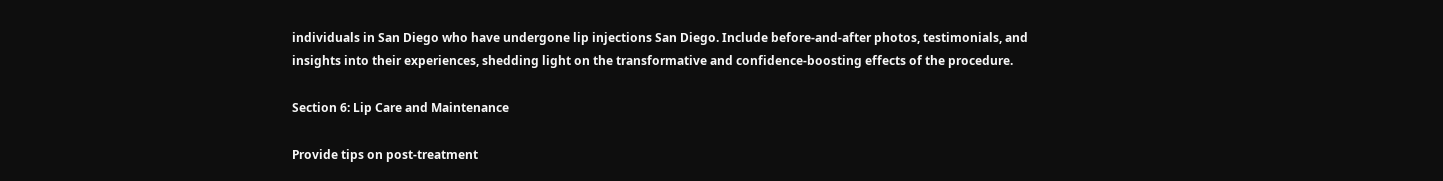individuals in San Diego who have undergone lip injections San Diego. Include before-and-after photos, testimonials, and insights into their experiences, shedding light on the transformative and confidence-boosting effects of the procedure.

Section 6: Lip Care and Maintenance

Provide tips on post-treatment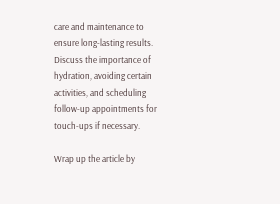care and maintenance to ensure long-lasting results. Discuss the importance of hydration, avoiding certain activities, and scheduling follow-up appointments for touch-ups if necessary.

Wrap up the article by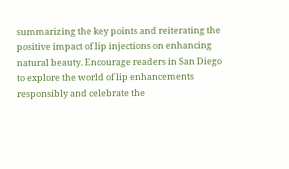summarizing the key points and reiterating the positive impact of lip injections on enhancing natural beauty. Encourage readers in San Diego to explore the world of lip enhancements responsibly and celebrate the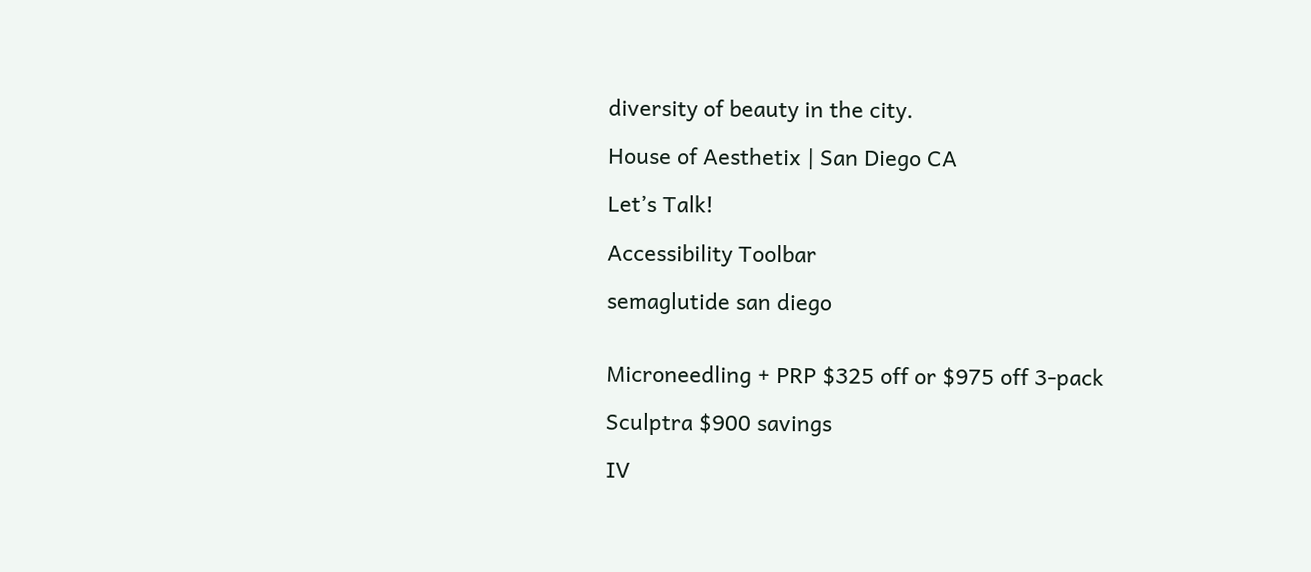diversity of beauty in the city.

House of Aesthetix | San Diego CA

Let’s Talk!

Accessibility Toolbar

semaglutide san diego


Microneedling + PRP $325 off or $975 off 3-pack

Sculptra $900 savings

IV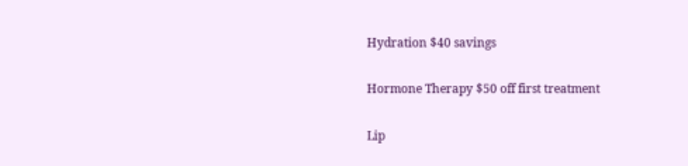Hydration $40 savings

Hormone Therapy $50 off first treatment

Lip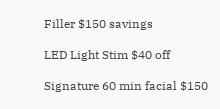Filler $150 savings

LED Light Stim $40 off

Signature 60 min facial $150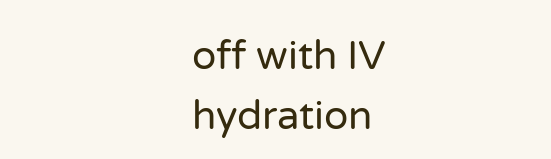off with IV hydration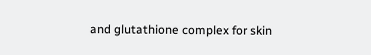and glutathione complex for skin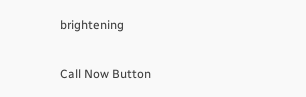brightening

Call Now Button